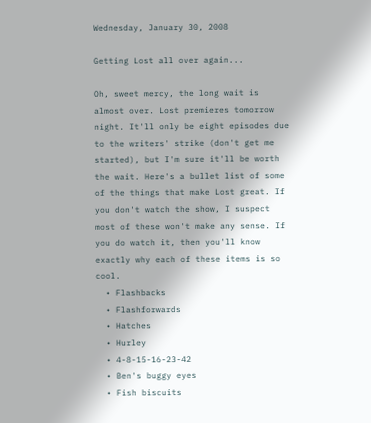Wednesday, January 30, 2008

Getting Lost all over again...

Oh, sweet mercy, the long wait is almost over. Lost premieres tomorrow night. It'll only be eight episodes due to the writers' strike (don't get me started), but I'm sure it'll be worth the wait. Here's a bullet list of some of the things that make Lost great. If you don't watch the show, I suspect most of these won't make any sense. If you do watch it, then you'll know exactly why each of these items is so cool.
  • Flashbacks
  • Flashforwards
  • Hatches
  • Hurley
  • 4-8-15-16-23-42
  • Ben's buggy eyes
  • Fish biscuits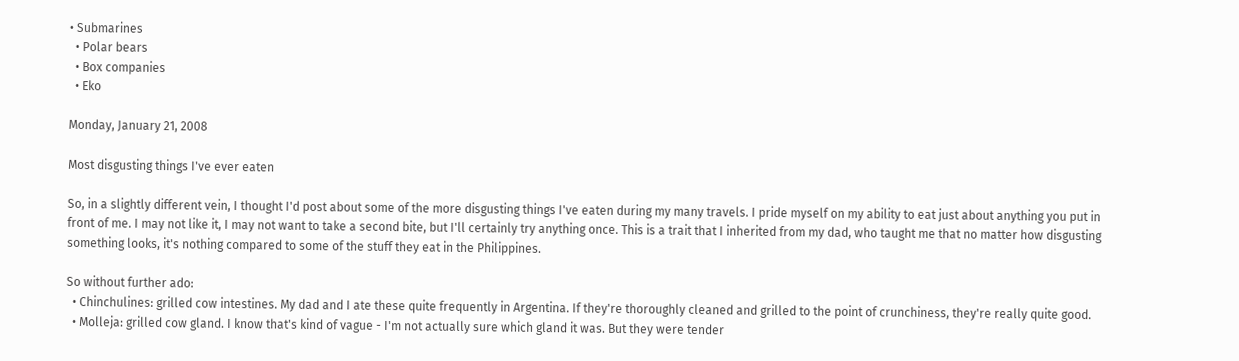• Submarines
  • Polar bears
  • Box companies
  • Eko

Monday, January 21, 2008

Most disgusting things I've ever eaten

So, in a slightly different vein, I thought I'd post about some of the more disgusting things I've eaten during my many travels. I pride myself on my ability to eat just about anything you put in front of me. I may not like it, I may not want to take a second bite, but I'll certainly try anything once. This is a trait that I inherited from my dad, who taught me that no matter how disgusting something looks, it's nothing compared to some of the stuff they eat in the Philippines.

So without further ado:
  • Chinchulines: grilled cow intestines. My dad and I ate these quite frequently in Argentina. If they're thoroughly cleaned and grilled to the point of crunchiness, they're really quite good.
  • Molleja: grilled cow gland. I know that's kind of vague - I'm not actually sure which gland it was. But they were tender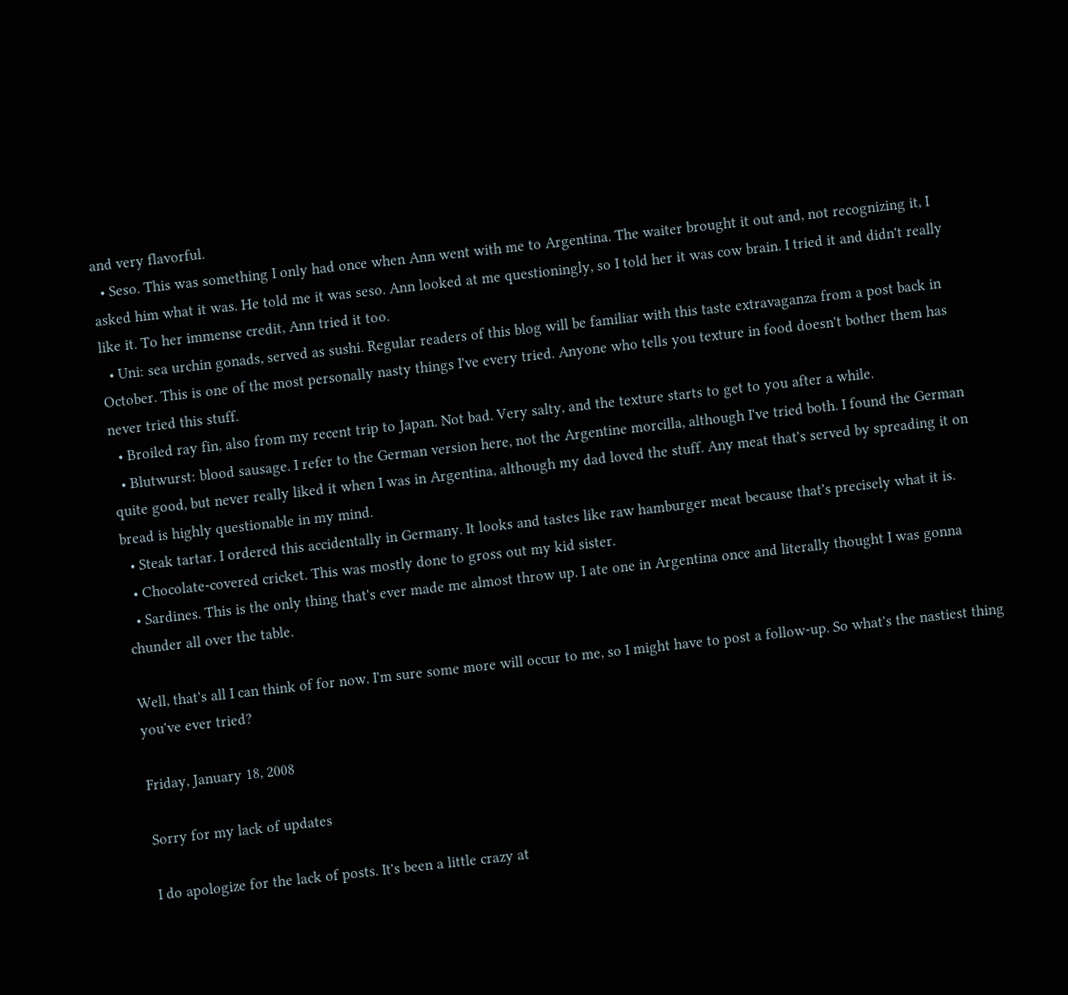and very flavorful.
  • Seso. This was something I only had once when Ann went with me to Argentina. The waiter brought it out and, not recognizing it, I asked him what it was. He told me it was seso. Ann looked at me questioningly, so I told her it was cow brain. I tried it and didn't really like it. To her immense credit, Ann tried it too.
  • Uni: sea urchin gonads, served as sushi. Regular readers of this blog will be familiar with this taste extravaganza from a post back in October. This is one of the most personally nasty things I've every tried. Anyone who tells you texture in food doesn't bother them has never tried this stuff.
  • Broiled ray fin, also from my recent trip to Japan. Not bad. Very salty, and the texture starts to get to you after a while.
  • Blutwurst: blood sausage. I refer to the German version here, not the Argentine morcilla, although I've tried both. I found the German quite good, but never really liked it when I was in Argentina, although my dad loved the stuff. Any meat that's served by spreading it on bread is highly questionable in my mind.
  • Steak tartar. I ordered this accidentally in Germany. It looks and tastes like raw hamburger meat because that's precisely what it is.
  • Chocolate-covered cricket. This was mostly done to gross out my kid sister.
  • Sardines. This is the only thing that's ever made me almost throw up. I ate one in Argentina once and literally thought I was gonna chunder all over the table.

Well, that's all I can think of for now. I'm sure some more will occur to me, so I might have to post a follow-up. So what's the nastiest thing you've ever tried?

Friday, January 18, 2008

Sorry for my lack of updates

I do apologize for the lack of posts. It's been a little crazy at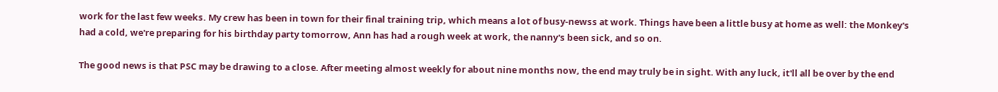work for the last few weeks. My crew has been in town for their final training trip, which means a lot of busy-newss at work. Things have been a little busy at home as well: the Monkey's had a cold, we're preparing for his birthday party tomorrow, Ann has had a rough week at work, the nanny's been sick, and so on.

The good news is that PSC may be drawing to a close. After meeting almost weekly for about nine months now, the end may truly be in sight. With any luck, it'll all be over by the end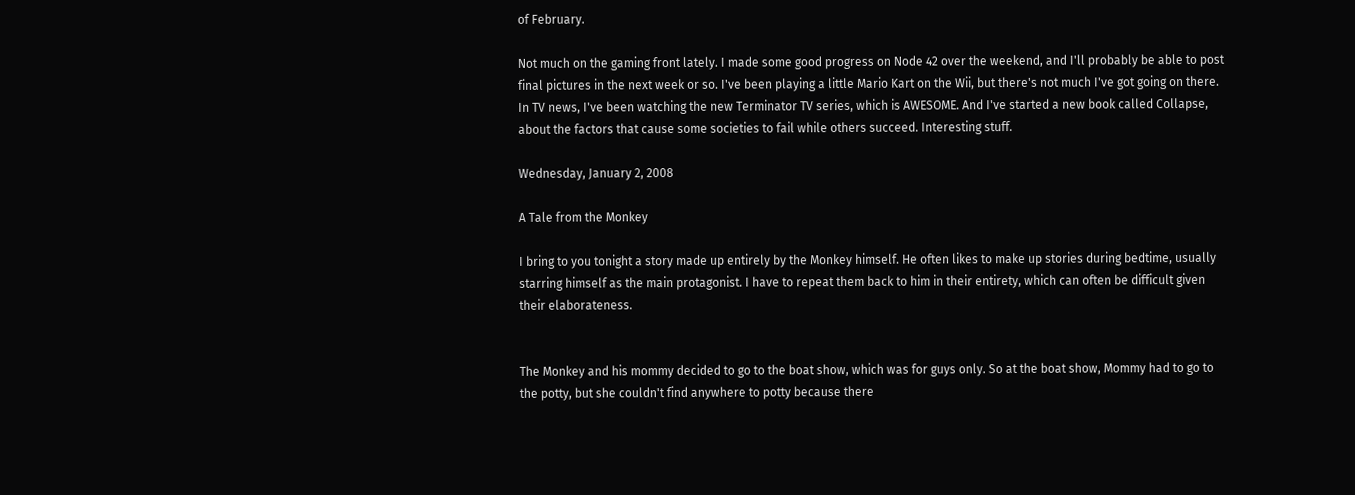of February.

Not much on the gaming front lately. I made some good progress on Node 42 over the weekend, and I'll probably be able to post final pictures in the next week or so. I've been playing a little Mario Kart on the Wii, but there's not much I've got going on there. In TV news, I've been watching the new Terminator TV series, which is AWESOME. And I've started a new book called Collapse, about the factors that cause some societies to fail while others succeed. Interesting stuff.

Wednesday, January 2, 2008

A Tale from the Monkey

I bring to you tonight a story made up entirely by the Monkey himself. He often likes to make up stories during bedtime, usually starring himself as the main protagonist. I have to repeat them back to him in their entirety, which can often be difficult given their elaborateness.


The Monkey and his mommy decided to go to the boat show, which was for guys only. So at the boat show, Mommy had to go to the potty, but she couldn't find anywhere to potty because there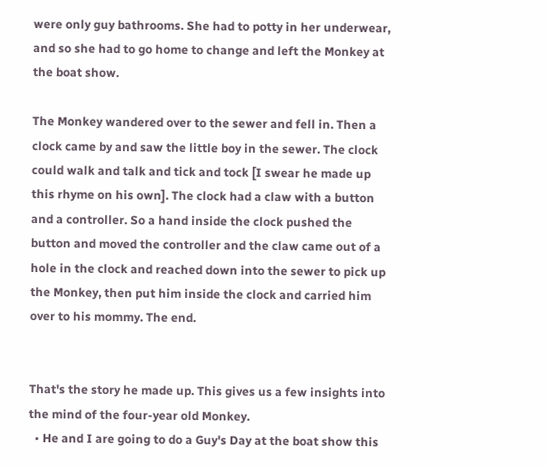were only guy bathrooms. She had to potty in her underwear, and so she had to go home to change and left the Monkey at the boat show.

The Monkey wandered over to the sewer and fell in. Then a clock came by and saw the little boy in the sewer. The clock could walk and talk and tick and tock [I swear he made up this rhyme on his own]. The clock had a claw with a button and a controller. So a hand inside the clock pushed the button and moved the controller and the claw came out of a hole in the clock and reached down into the sewer to pick up the Monkey, then put him inside the clock and carried him over to his mommy. The end.


That's the story he made up. This gives us a few insights into the mind of the four-year old Monkey.
  • He and I are going to do a Guy's Day at the boat show this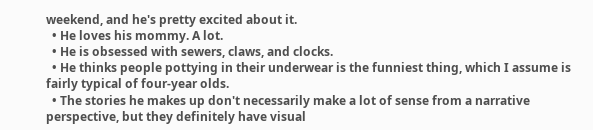weekend, and he's pretty excited about it.
  • He loves his mommy. A lot.
  • He is obsessed with sewers, claws, and clocks.
  • He thinks people pottying in their underwear is the funniest thing, which I assume is fairly typical of four-year olds.
  • The stories he makes up don't necessarily make a lot of sense from a narrative perspective, but they definitely have visual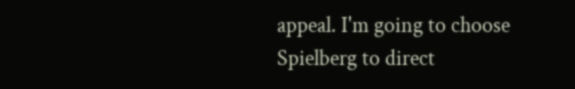appeal. I'm going to choose Spielberg to direct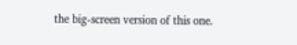the big-screen version of this one.